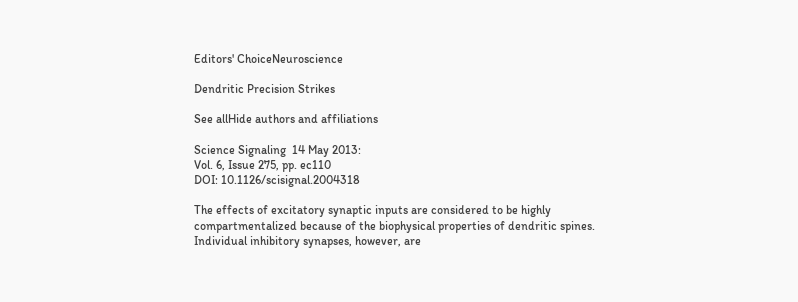Editors' ChoiceNeuroscience

Dendritic Precision Strikes

See allHide authors and affiliations

Science Signaling  14 May 2013:
Vol. 6, Issue 275, pp. ec110
DOI: 10.1126/scisignal.2004318

The effects of excitatory synaptic inputs are considered to be highly compartmentalized because of the biophysical properties of dendritic spines. Individual inhibitory synapses, however, are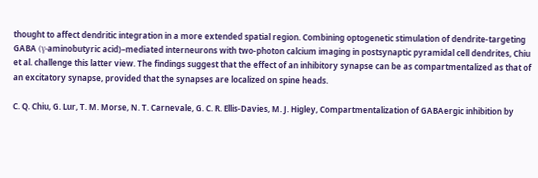thought to affect dendritic integration in a more extended spatial region. Combining optogenetic stimulation of dendrite-targeting GABA (γ-aminobutyric acid)–mediated interneurons with two-photon calcium imaging in postsynaptic pyramidal cell dendrites, Chiu et al. challenge this latter view. The findings suggest that the effect of an inhibitory synapse can be as compartmentalized as that of an excitatory synapse, provided that the synapses are localized on spine heads.

C. Q. Chiu, G. Lur, T. M. Morse, N. T. Carnevale, G. C. R. Ellis-Davies, M. J. Higley, Compartmentalization of GABAergic inhibition by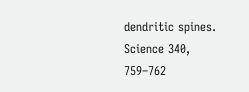dendritic spines. Science 340, 759–762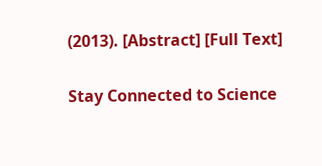(2013). [Abstract] [Full Text]

Stay Connected to Science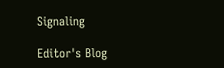Signaling

Editor's Blog